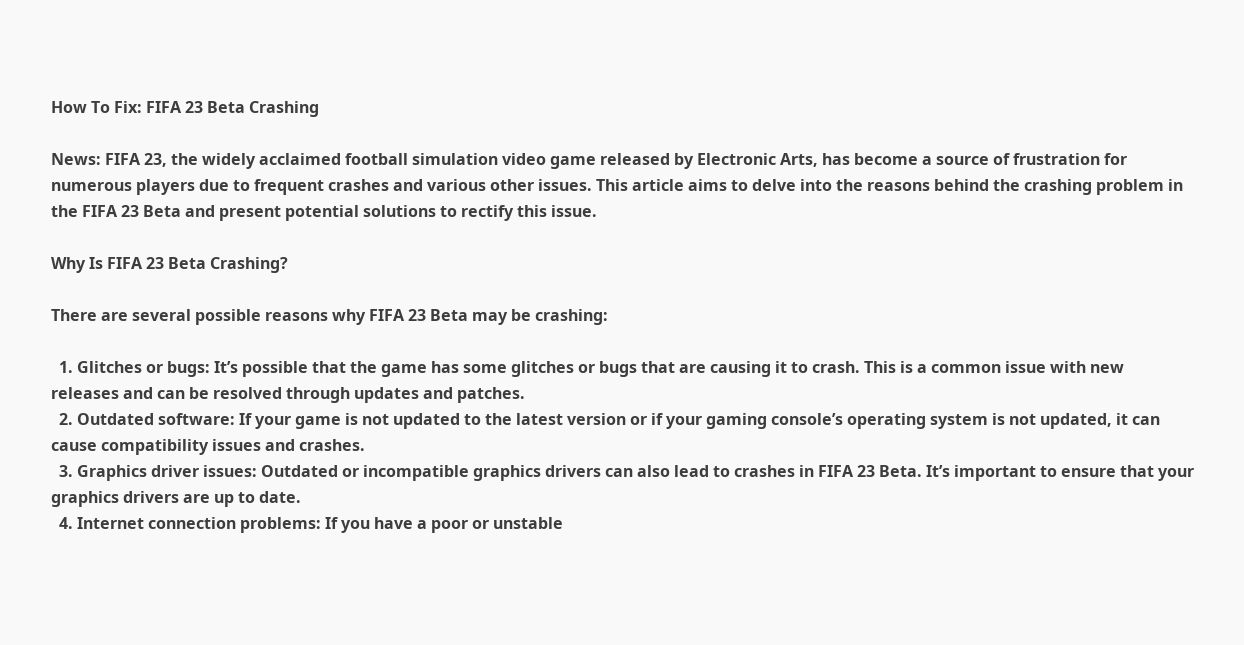How To Fix: FIFA 23 Beta Crashing

News: FIFA 23, the widely acclaimed football simulation video game released by Electronic Arts, has become a source of frustration for numerous players due to frequent crashes and various other issues. This article aims to delve into the reasons behind the crashing problem in the FIFA 23 Beta and present potential solutions to rectify this issue.

Why Is FIFA 23 Beta Crashing?

There are several possible reasons why FIFA 23 Beta may be crashing:

  1. Glitches or bugs: It’s possible that the game has some glitches or bugs that are causing it to crash. This is a common issue with new releases and can be resolved through updates and patches.
  2. Outdated software: If your game is not updated to the latest version or if your gaming console’s operating system is not updated, it can cause compatibility issues and crashes.
  3. Graphics driver issues: Outdated or incompatible graphics drivers can also lead to crashes in FIFA 23 Beta. It’s important to ensure that your graphics drivers are up to date.
  4. Internet connection problems: If you have a poor or unstable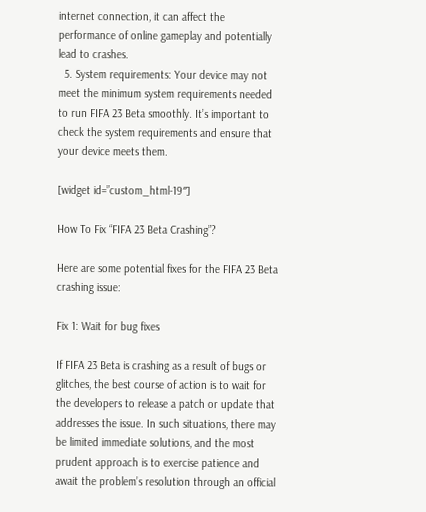internet connection, it can affect the performance of online gameplay and potentially lead to crashes.
  5. System requirements: Your device may not meet the minimum system requirements needed to run FIFA 23 Beta smoothly. It’s important to check the system requirements and ensure that your device meets them.

[widget id=”custom_html-19″]

How To Fix “FIFA 23 Beta Crashing”?

Here are some potential fixes for the FIFA 23 Beta crashing issue:

Fix 1: Wait for bug fixes

If FIFA 23 Beta is crashing as a result of bugs or glitches, the best course of action is to wait for the developers to release a patch or update that addresses the issue. In such situations, there may be limited immediate solutions, and the most prudent approach is to exercise patience and await the problem’s resolution through an official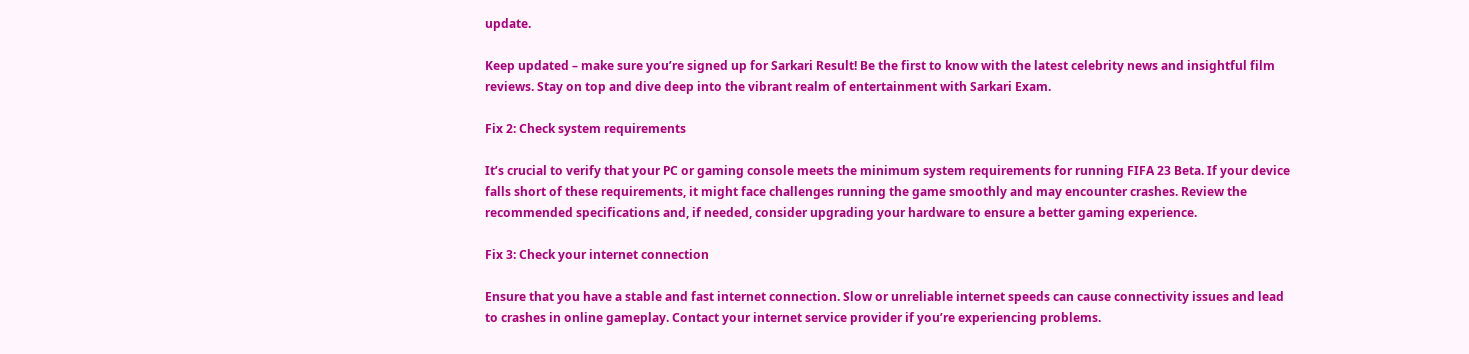update.

Keep updated – make sure you’re signed up for Sarkari Result! Be the first to know with the latest celebrity news and insightful film reviews. Stay on top and dive deep into the vibrant realm of entertainment with Sarkari Exam.

Fix 2: Check system requirements

It’s crucial to verify that your PC or gaming console meets the minimum system requirements for running FIFA 23 Beta. If your device falls short of these requirements, it might face challenges running the game smoothly and may encounter crashes. Review the recommended specifications and, if needed, consider upgrading your hardware to ensure a better gaming experience.

Fix 3: Check your internet connection

Ensure that you have a stable and fast internet connection. Slow or unreliable internet speeds can cause connectivity issues and lead to crashes in online gameplay. Contact your internet service provider if you’re experiencing problems.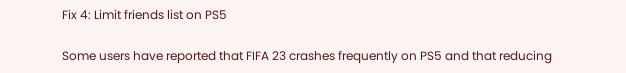Fix 4: Limit friends list on PS5

Some users have reported that FIFA 23 crashes frequently on PS5 and that reducing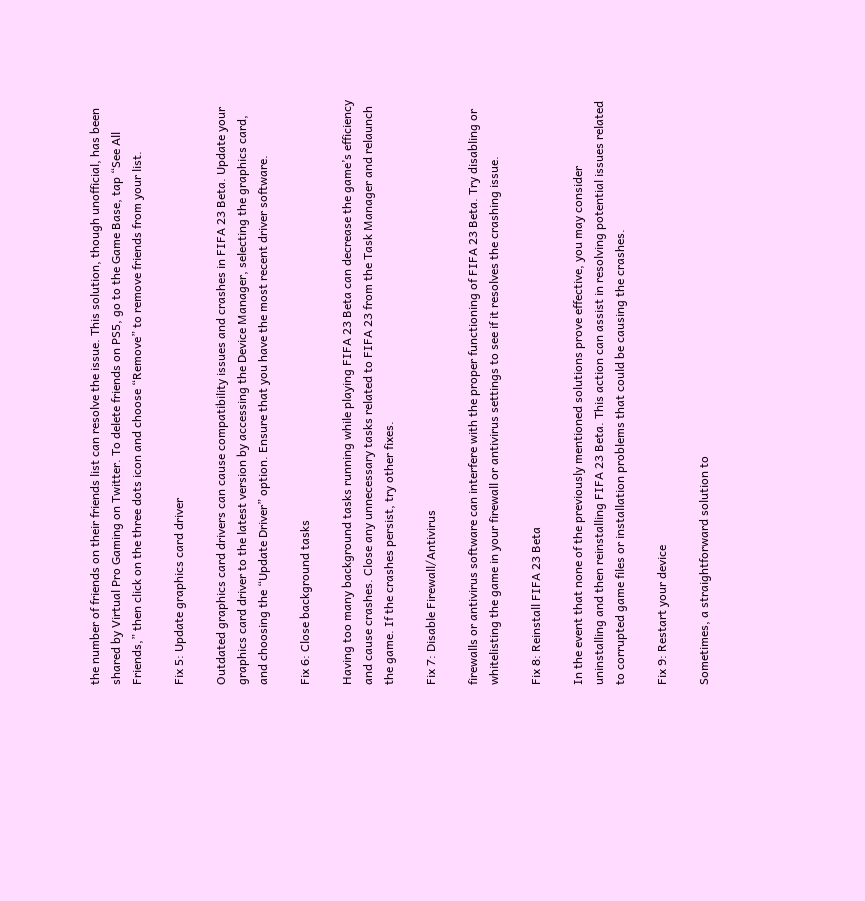the number of friends on their friends list can resolve the issue. This solution, though unofficial, has been shared by Virtual Pro Gaming on Twitter. To delete friends on PS5, go to the Game Base, tap “See All Friends,” then click on the three dots icon and choose “Remove” to remove friends from your list.

Fix 5: Update graphics card driver

Outdated graphics card drivers can cause compatibility issues and crashes in FIFA 23 Beta. Update your graphics card driver to the latest version by accessing the Device Manager, selecting the graphics card, and choosing the “Update Driver” option. Ensure that you have the most recent driver software.

Fix 6: Close background tasks

Having too many background tasks running while playing FIFA 23 Beta can decrease the game’s efficiency and cause crashes. Close any unnecessary tasks related to FIFA 23 from the Task Manager and relaunch the game. If the crashes persist, try other fixes.

Fix 7: Disable Firewall/Antivirus

firewalls or antivirus software can interfere with the proper functioning of FIFA 23 Beta. Try disabling or whitelisting the game in your firewall or antivirus settings to see if it resolves the crashing issue.

Fix 8: Reinstall FIFA 23 Beta

In the event that none of the previously mentioned solutions prove effective, you may consider uninstalling and then reinstalling FIFA 23 Beta. This action can assist in resolving potential issues related to corrupted game files or installation problems that could be causing the crashes.

Fix 9: Restart your device

Sometimes, a straightforward solution to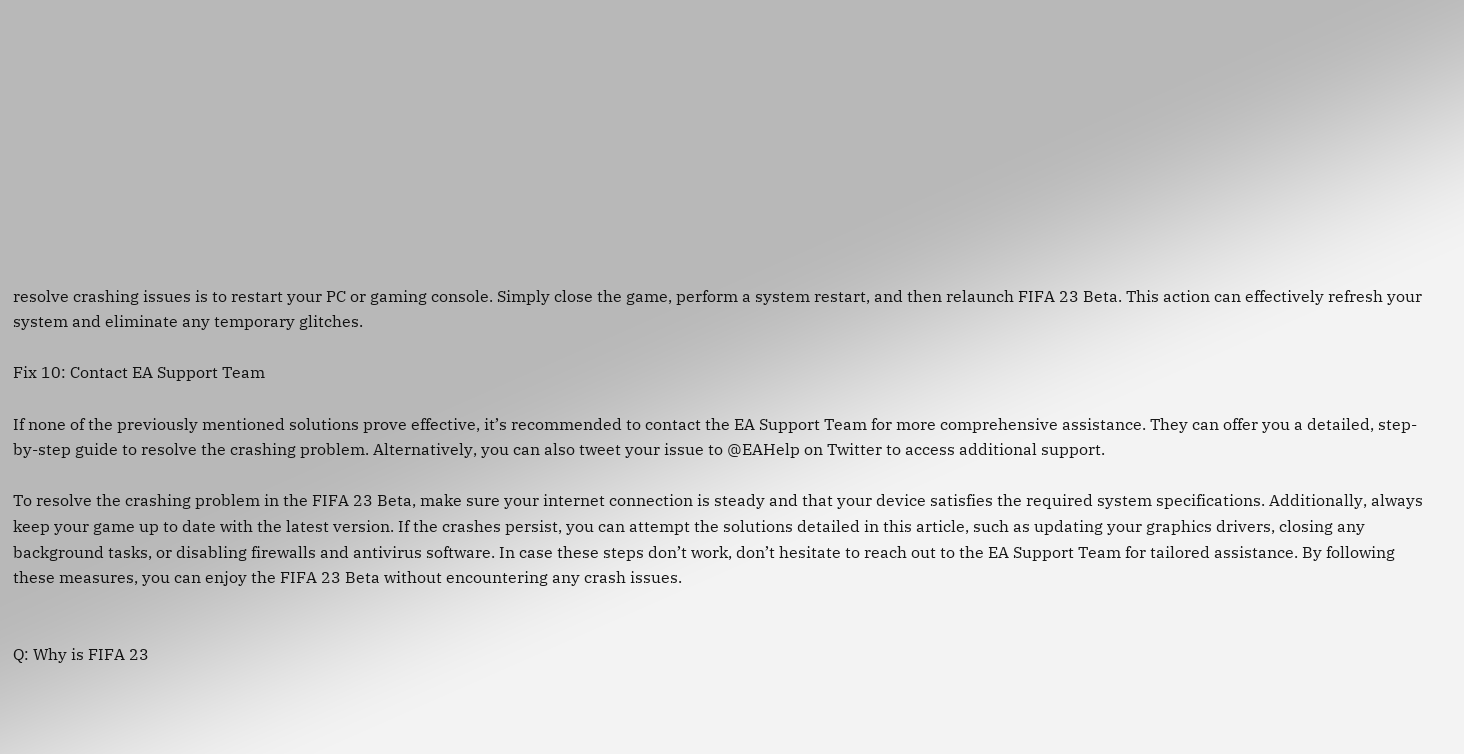resolve crashing issues is to restart your PC or gaming console. Simply close the game, perform a system restart, and then relaunch FIFA 23 Beta. This action can effectively refresh your system and eliminate any temporary glitches.

Fix 10: Contact EA Support Team

If none of the previously mentioned solutions prove effective, it’s recommended to contact the EA Support Team for more comprehensive assistance. They can offer you a detailed, step-by-step guide to resolve the crashing problem. Alternatively, you can also tweet your issue to @EAHelp on Twitter to access additional support.

To resolve the crashing problem in the FIFA 23 Beta, make sure your internet connection is steady and that your device satisfies the required system specifications. Additionally, always keep your game up to date with the latest version. If the crashes persist, you can attempt the solutions detailed in this article, such as updating your graphics drivers, closing any background tasks, or disabling firewalls and antivirus software. In case these steps don’t work, don’t hesitate to reach out to the EA Support Team for tailored assistance. By following these measures, you can enjoy the FIFA 23 Beta without encountering any crash issues.


Q: Why is FIFA 23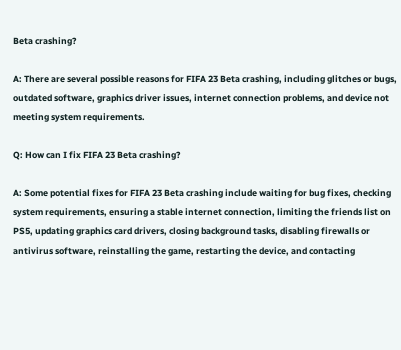Beta crashing?

A: There are several possible reasons for FIFA 23 Beta crashing, including glitches or bugs, outdated software, graphics driver issues, internet connection problems, and device not meeting system requirements.

Q: How can I fix FIFA 23 Beta crashing?

A: Some potential fixes for FIFA 23 Beta crashing include waiting for bug fixes, checking system requirements, ensuring a stable internet connection, limiting the friends list on PS5, updating graphics card drivers, closing background tasks, disabling firewalls or antivirus software, reinstalling the game, restarting the device, and contacting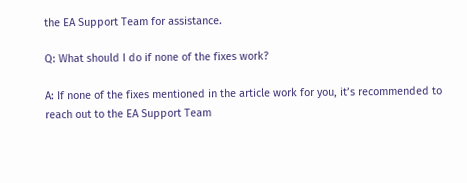the EA Support Team for assistance.

Q: What should I do if none of the fixes work?

A: If none of the fixes mentioned in the article work for you, it’s recommended to reach out to the EA Support Team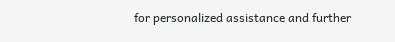for personalized assistance and further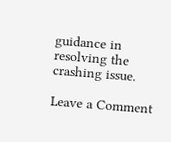guidance in resolving the crashing issue.

Leave a Comment